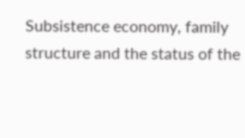Subsistence economy, family structure and the status of the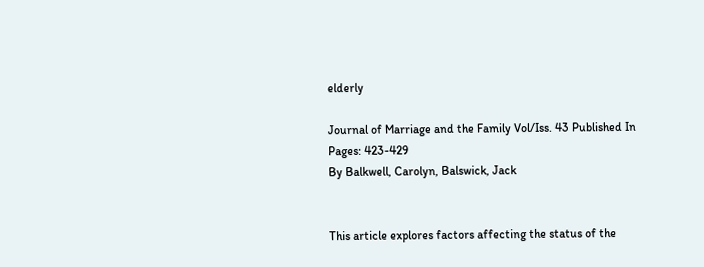elderly

Journal of Marriage and the Family Vol/Iss. 43 Published In Pages: 423-429
By Balkwell, Carolyn, Balswick, Jack


This article explores factors affecting the status of the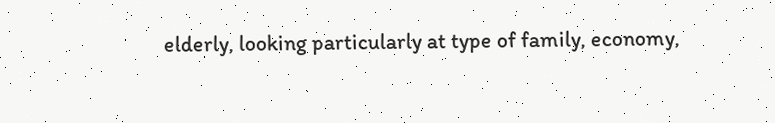elderly, looking particularly at type of family, economy,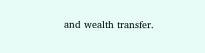and wealth transfer.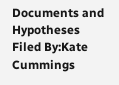Documents and Hypotheses Filed By:Kate Cummings